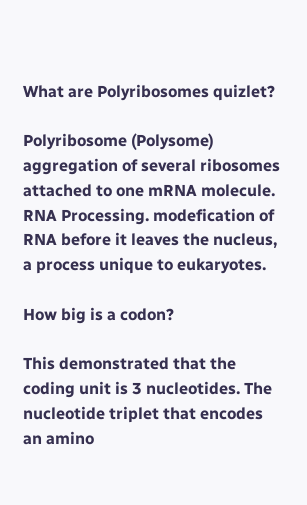What are Polyribosomes quizlet?

Polyribosome (Polysome) aggregation of several ribosomes attached to one mRNA molecule. RNA Processing. modefication of RNA before it leaves the nucleus, a process unique to eukaryotes.

How big is a codon?

This demonstrated that the coding unit is 3 nucleotides. The nucleotide triplet that encodes an amino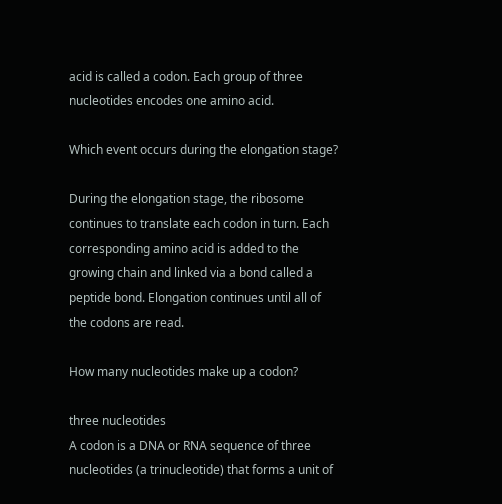acid is called a codon. Each group of three nucleotides encodes one amino acid.

Which event occurs during the elongation stage?

During the elongation stage, the ribosome continues to translate each codon in turn. Each corresponding amino acid is added to the growing chain and linked via a bond called a peptide bond. Elongation continues until all of the codons are read.

How many nucleotides make up a codon?

three nucleotides
A codon is a DNA or RNA sequence of three nucleotides (a trinucleotide) that forms a unit of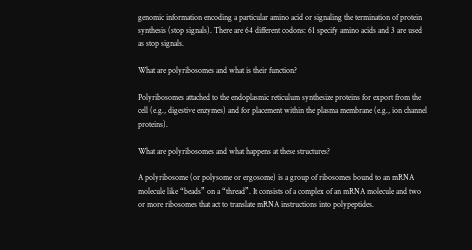genomic information encoding a particular amino acid or signaling the termination of protein synthesis (stop signals). There are 64 different codons: 61 specify amino acids and 3 are used as stop signals.

What are polyribosomes and what is their function?

Polyribosomes attached to the endoplasmic reticulum synthesize proteins for export from the cell (e.g., digestive enzymes) and for placement within the plasma membrane (e.g., ion channel proteins).

What are polyribosomes and what happens at these structures?

A polyribosome (or polysome or ergosome) is a group of ribosomes bound to an mRNA molecule like “beads” on a “thread”. It consists of a complex of an mRNA molecule and two or more ribosomes that act to translate mRNA instructions into polypeptides.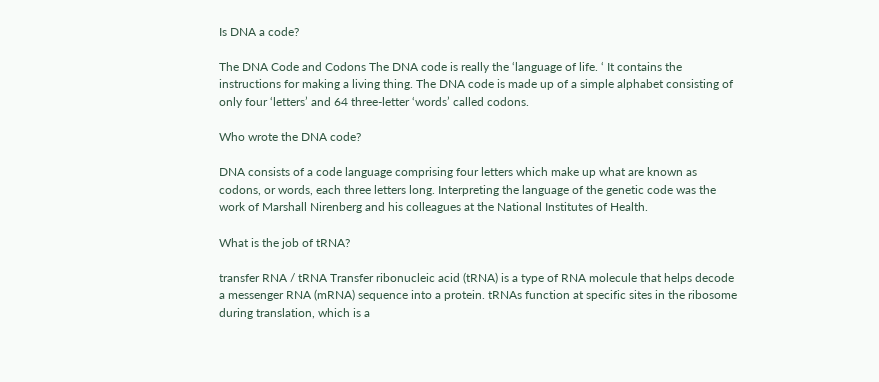Is DNA a code?

The DNA Code and Codons The DNA code is really the ‘language of life. ‘ It contains the instructions for making a living thing. The DNA code is made up of a simple alphabet consisting of only four ‘letters’ and 64 three-letter ‘words’ called codons.

Who wrote the DNA code?

DNA consists of a code language comprising four letters which make up what are known as codons, or words, each three letters long. Interpreting the language of the genetic code was the work of Marshall Nirenberg and his colleagues at the National Institutes of Health.

What is the job of tRNA?

transfer RNA / tRNA Transfer ribonucleic acid (tRNA) is a type of RNA molecule that helps decode a messenger RNA (mRNA) sequence into a protein. tRNAs function at specific sites in the ribosome during translation, which is a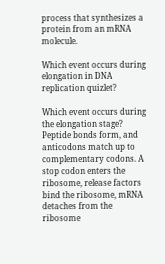process that synthesizes a protein from an mRNA molecule.

Which event occurs during elongation in DNA replication quizlet?

Which event occurs during the elongation stage? Peptide bonds form, and anticodons match up to complementary codons. A stop codon enters the ribosome, release factors bind the ribosome, mRNA detaches from the ribosome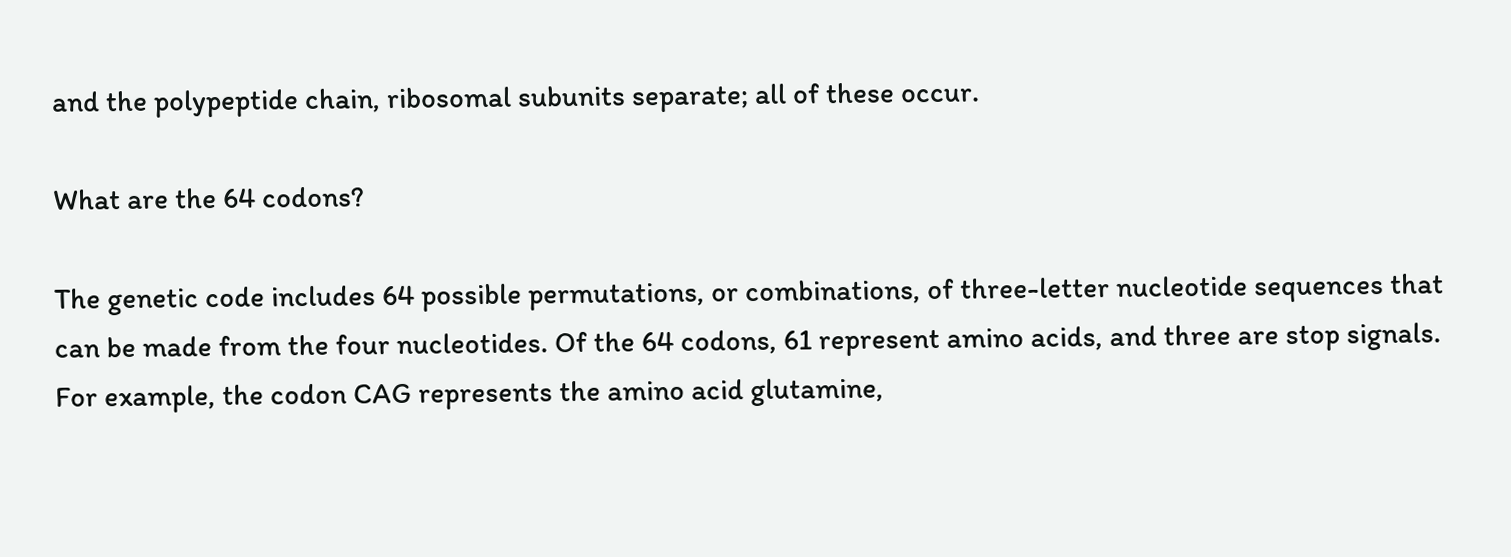and the polypeptide chain, ribosomal subunits separate; all of these occur.

What are the 64 codons?

The genetic code includes 64 possible permutations, or combinations, of three-letter nucleotide sequences that can be made from the four nucleotides. Of the 64 codons, 61 represent amino acids, and three are stop signals. For example, the codon CAG represents the amino acid glutamine,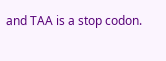and TAA is a stop codon.